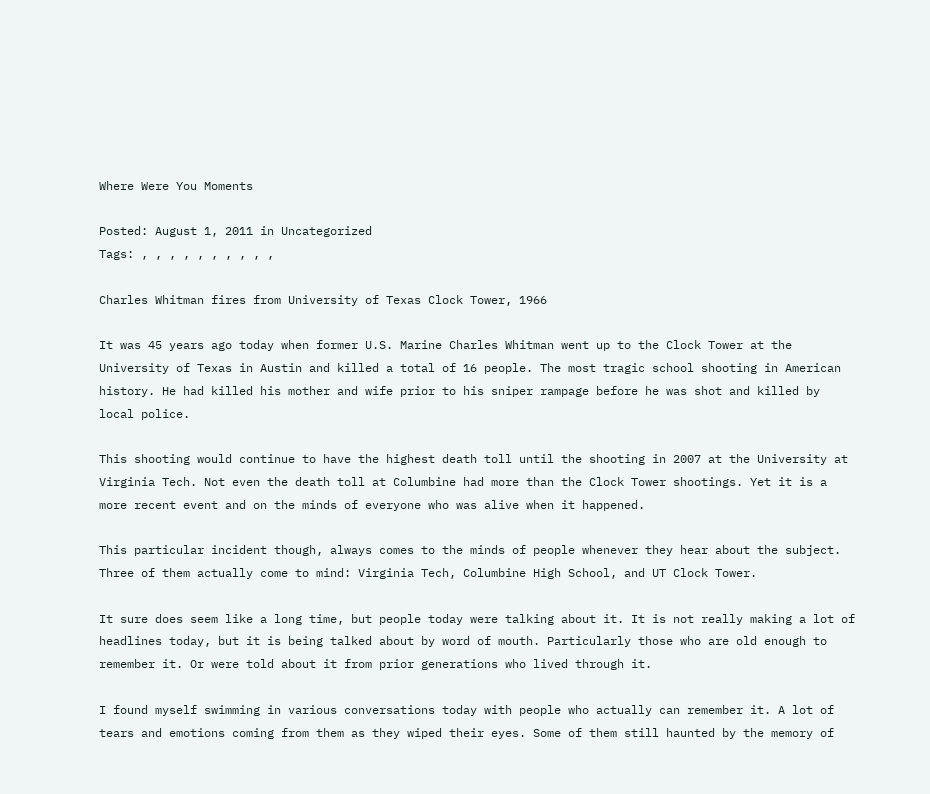Where Were You Moments

Posted: August 1, 2011 in Uncategorized
Tags: , , , , , , , , , ,

Charles Whitman fires from University of Texas Clock Tower, 1966

It was 45 years ago today when former U.S. Marine Charles Whitman went up to the Clock Tower at the University of Texas in Austin and killed a total of 16 people. The most tragic school shooting in American history. He had killed his mother and wife prior to his sniper rampage before he was shot and killed by local police.

This shooting would continue to have the highest death toll until the shooting in 2007 at the University at Virginia Tech. Not even the death toll at Columbine had more than the Clock Tower shootings. Yet it is a more recent event and on the minds of everyone who was alive when it happened.

This particular incident though, always comes to the minds of people whenever they hear about the subject. Three of them actually come to mind: Virginia Tech, Columbine High School, and UT Clock Tower.

It sure does seem like a long time, but people today were talking about it. It is not really making a lot of headlines today, but it is being talked about by word of mouth. Particularly those who are old enough to remember it. Or were told about it from prior generations who lived through it.

I found myself swimming in various conversations today with people who actually can remember it. A lot of tears and emotions coming from them as they wiped their eyes. Some of them still haunted by the memory of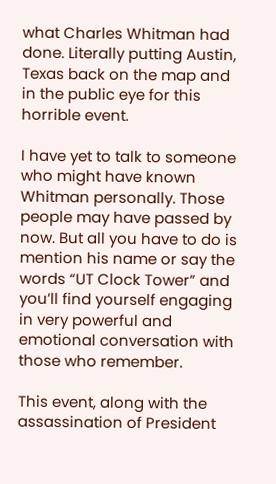what Charles Whitman had done. Literally putting Austin, Texas back on the map and in the public eye for this horrible event.

I have yet to talk to someone who might have known Whitman personally. Those people may have passed by now. But all you have to do is mention his name or say the words “UT Clock Tower” and you’ll find yourself engaging in very powerful and emotional conversation with those who remember.

This event, along with the assassination of President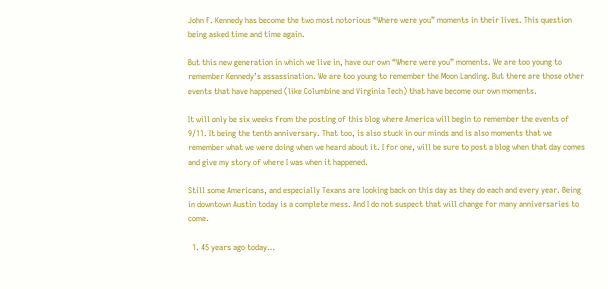John F. Kennedy has become the two most notorious “Where were you” moments in their lives. This question being asked time and time again.

But this new generation in which we live in, have our own “Where were you” moments. We are too young to remember Kennedy’s assassination. We are too young to remember the Moon Landing. But there are those other events that have happened (like Columbine and Virginia Tech) that have become our own moments.

It will only be six weeks from the posting of this blog where America will begin to remember the events of 9/11. It being the tenth anniversary. That too, is also stuck in our minds and is also moments that we remember what we were doing when we heard about it. I for one, will be sure to post a blog when that day comes and give my story of where I was when it happened.

Still some Americans, and especially Texans are looking back on this day as they do each and every year. Being in downtown Austin today is a complete mess. And I do not suspect that will change for many anniversaries to come.

  1. 45 years ago today…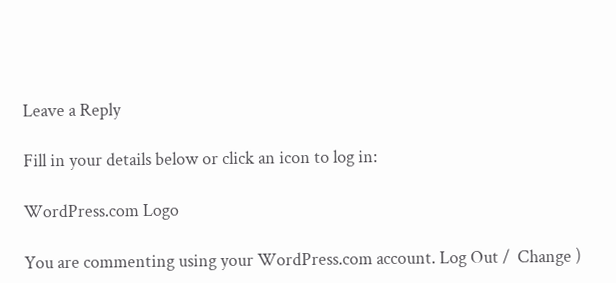Leave a Reply

Fill in your details below or click an icon to log in:

WordPress.com Logo

You are commenting using your WordPress.com account. Log Out /  Change )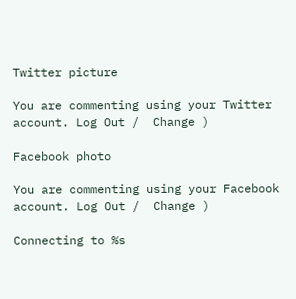Twitter picture

You are commenting using your Twitter account. Log Out /  Change )

Facebook photo

You are commenting using your Facebook account. Log Out /  Change )

Connecting to %s